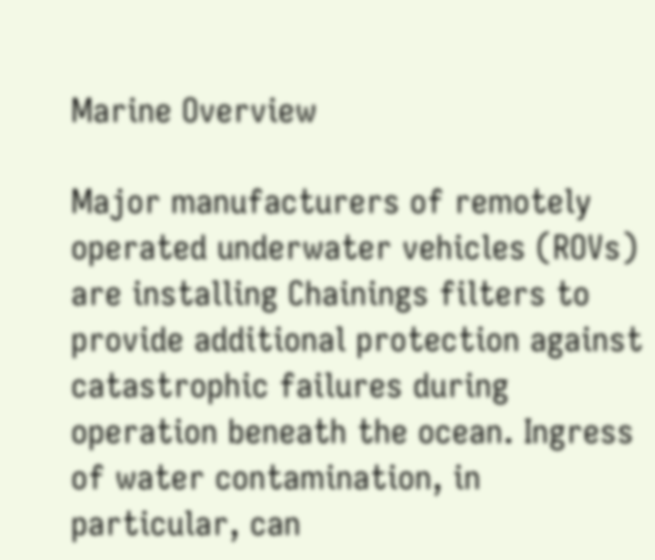Marine Overview

Major manufacturers of remotely operated underwater vehicles (ROVs) are installing Chainings filters to provide additional protection against catastrophic failures during operation beneath the ocean. Ingress of water contamination, in particular, can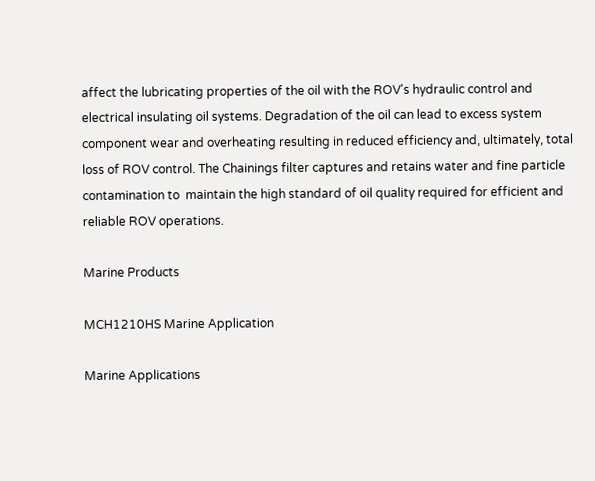affect the lubricating properties of the oil with the ROV's hydraulic control and electrical insulating oil systems. Degradation of the oil can lead to excess system component wear and overheating resulting in reduced efficiency and, ultimately, total loss of ROV control. The Chainings filter captures and retains water and fine particle contamination to  maintain the high standard of oil quality required for efficient and reliable ROV operations.

Marine Products

MCH1210HS Marine Application

Marine Applications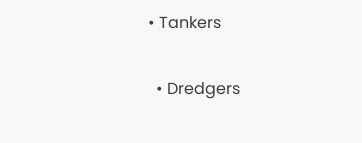• Tankers

  • Dredgers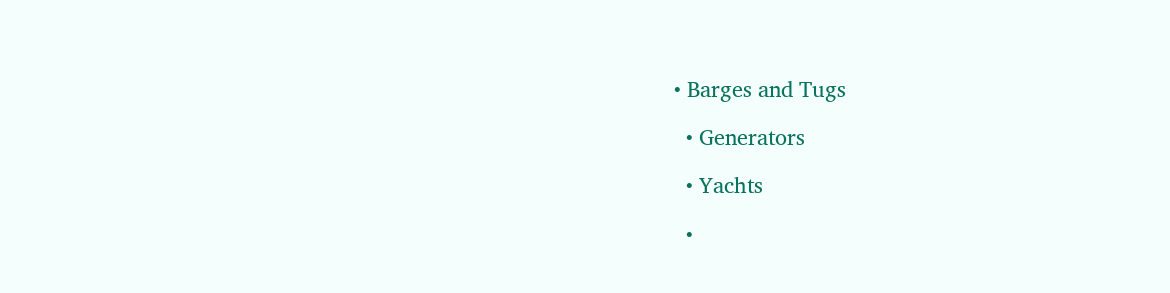• Barges and Tugs

  • Generators

  • Yachts

  •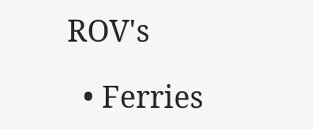ROV's

  • Ferries